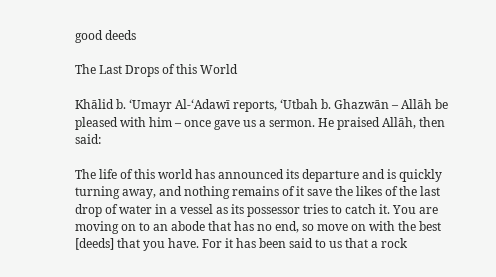good deeds

The Last Drops of this World

Khālid b. ‘Umayr Al-‘Adawī reports, ‘Utbah b. Ghazwān – Allāh be pleased with him – once gave us a sermon. He praised Allāh, then said:

The life of this world has announced its departure and is quickly turning away, and nothing remains of it save the likes of the last drop of water in a vessel as its possessor tries to catch it. You are moving on to an abode that has no end, so move on with the best [deeds] that you have. For it has been said to us that a rock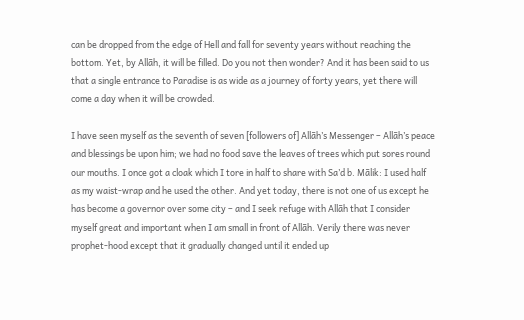can be dropped from the edge of Hell and fall for seventy years without reaching the bottom. Yet, by Allāh, it will be filled. Do you not then wonder? And it has been said to us that a single entrance to Paradise is as wide as a journey of forty years, yet there will come a day when it will be crowded.

I have seen myself as the seventh of seven [followers of] Allāh’s Messenger – Allāh’s peace and blessings be upon him; we had no food save the leaves of trees which put sores round our mouths. I once got a cloak which I tore in half to share with Sa’d b. Mālik: I used half as my waist-wrap and he used the other. And yet today, there is not one of us except he has become a governor over some city – and I seek refuge with Allāh that I consider myself great and important when I am small in front of Allāh. Verily there was never prophet-hood except that it gradually changed until it ended up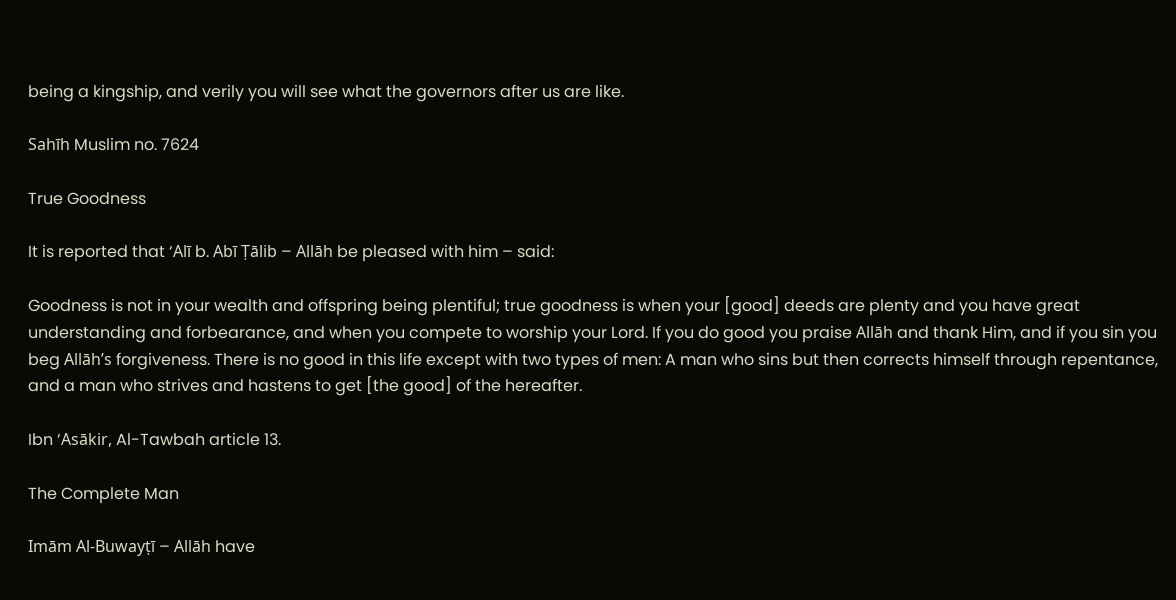being a kingship, and verily you will see what the governors after us are like.

Sahīh Muslim no. 7624

True Goodness

It is reported that ‘Alī b. Abī Ṭālib – Allāh be pleased with him – said:

Goodness is not in your wealth and offspring being plentiful; true goodness is when your [good] deeds are plenty and you have great understanding and forbearance, and when you compete to worship your Lord. If you do good you praise Allāh and thank Him, and if you sin you beg Allāh’s forgiveness. There is no good in this life except with two types of men: A man who sins but then corrects himself through repentance, and a man who strives and hastens to get [the good] of the hereafter.

Ibn ‘Asākir, Al-Tawbah article 13.

The Complete Man

Imām Al-Buwayṭī – Allāh have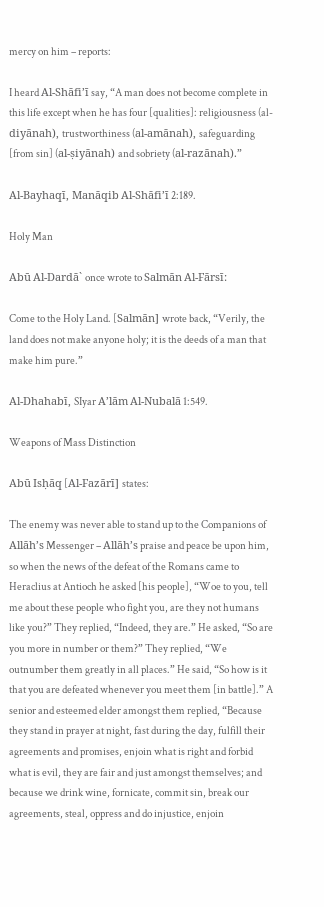mercy on him – reports:

I heard Al-Shāfi’ī say, “A man does not become complete in this life except when he has four [qualities]: religiousness (al-diyānah), trustworthiness (al-amānah), safeguarding [from sin] (al-ṣiyānah) and sobriety (al-razānah).”

Al-Bayhaqī, Manāqib Al-Shāfi’ī 2:189.

Holy Man

Abū Al-Dardā` once wrote to Salmān Al-Fārsī:

Come to the Holy Land. [Salmān] wrote back, “Verily, the land does not make anyone holy; it is the deeds of a man that make him pure.”

Al-Dhahabī, SIyar A’lām Al-Nubalā 1:549.

Weapons of Mass Distinction

Abū Isḥāq [Al-Fazārī] states:

The enemy was never able to stand up to the Companions of Allāh’s Messenger – Allāh’s praise and peace be upon him, so when the news of the defeat of the Romans came to Heraclius at Antioch he asked [his people], “Woe to you, tell me about these people who fight you, are they not humans like you?” They replied, “Indeed, they are.” He asked, “So are you more in number or them?” They replied, “We outnumber them greatly in all places.” He said, “So how is it that you are defeated whenever you meet them [in battle].” A senior and esteemed elder amongst them replied, “Because they stand in prayer at night, fast during the day, fulfill their agreements and promises, enjoin what is right and forbid what is evil, they are fair and just amongst themselves; and because we drink wine, fornicate, commit sin, break our agreements, steal, oppress and do injustice, enjoin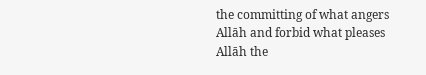the committing of what angers Allāh and forbid what pleases Allāh the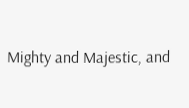Mighty and Majestic, and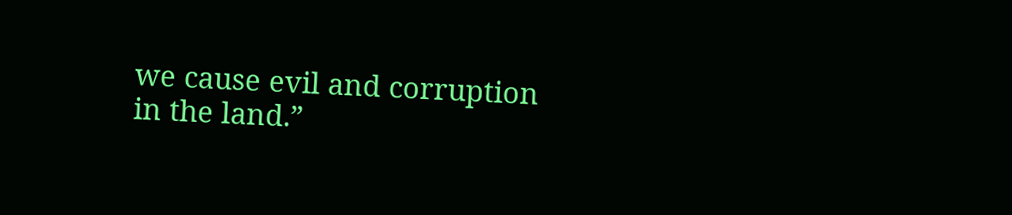we cause evil and corruption in the land.”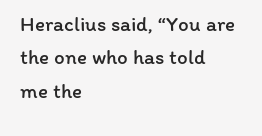Heraclius said, “You are the one who has told me the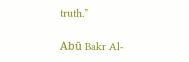truth.”

Abū Bakr Al-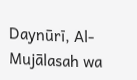Daynūrī, Al-Mujālasah wa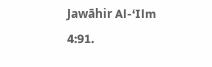Jawāhir Al-‘Ilm 4:91.